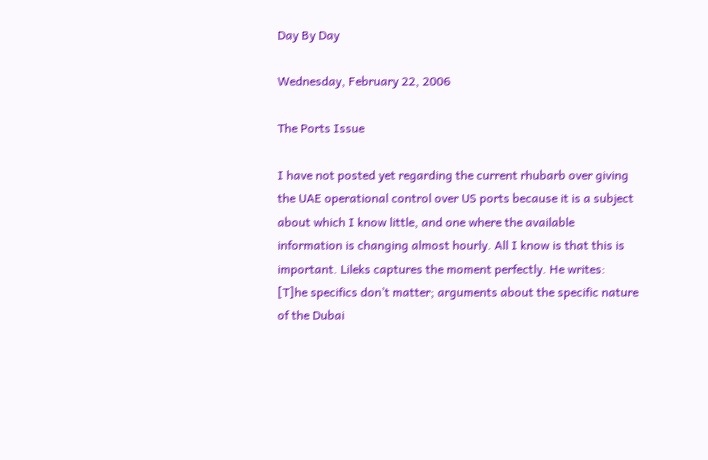Day By Day

Wednesday, February 22, 2006

The Ports Issue

I have not posted yet regarding the current rhubarb over giving the UAE operational control over US ports because it is a subject about which I know little, and one where the available information is changing almost hourly. All I know is that this is important. Lileks captures the moment perfectly. He writes:
[T]he specifics don’t matter; arguments about the specific nature of the Dubai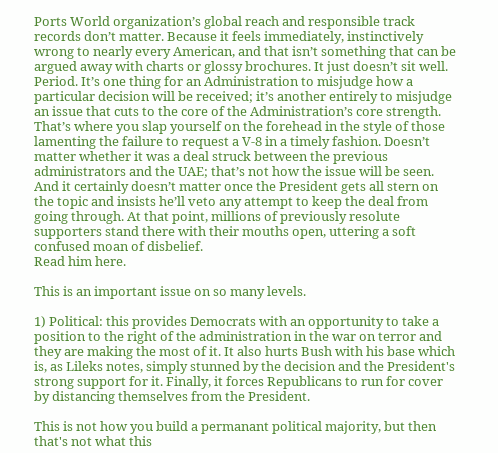Ports World organization’s global reach and responsible track records don’t matter. Because it feels immediately, instinctively wrong to nearly every American, and that isn’t something that can be argued away with charts or glossy brochures. It just doesn’t sit well. Period. It’s one thing for an Administration to misjudge how a particular decision will be received; it’s another entirely to misjudge an issue that cuts to the core of the Administration’s core strength. That’s where you slap yourself on the forehead in the style of those lamenting the failure to request a V-8 in a timely fashion. Doesn’t matter whether it was a deal struck between the previous administrators and the UAE; that’s not how the issue will be seen. And it certainly doesn’t matter once the President gets all stern on the topic and insists he’ll veto any attempt to keep the deal from going through. At that point, millions of previously resolute supporters stand there with their mouths open, uttering a soft confused moan of disbelief.
Read him here.

This is an important issue on so many levels.

1) Political: this provides Democrats with an opportunity to take a position to the right of the administration in the war on terror and they are making the most of it. It also hurts Bush with his base which is, as Lileks notes, simply stunned by the decision and the President's strong support for it. Finally, it forces Republicans to run for cover by distancing themselves from the President.

This is not how you build a permanant political majority, but then that's not what this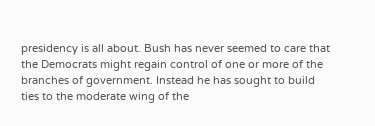presidency is all about. Bush has never seemed to care that the Democrats might regain control of one or more of the branches of government. Instead he has sought to build ties to the moderate wing of the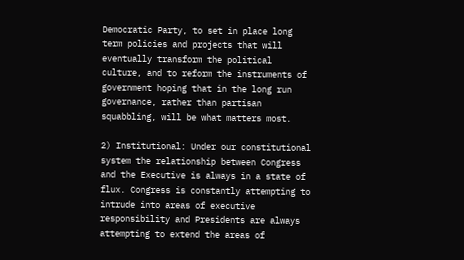Democratic Party, to set in place long term policies and projects that will eventually transform the political culture, and to reform the instruments of government hoping that in the long run governance, rather than partisan squabbling, will be what matters most.

2) Institutional: Under our constitutional system the relationship between Congress and the Executive is always in a state of flux. Congress is constantly attempting to intrude into areas of executive responsibility and Presidents are always attempting to extend the areas of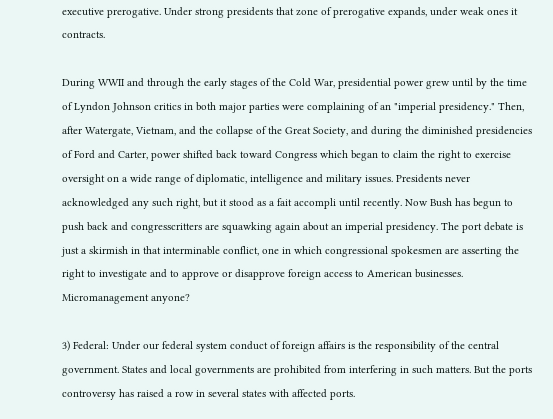executive prerogative. Under strong presidents that zone of prerogative expands, under weak ones it contracts.

During WWII and through the early stages of the Cold War, presidential power grew until by the time of Lyndon Johnson critics in both major parties were complaining of an "imperial presidency." Then, after Watergate, Vietnam, and the collapse of the Great Society, and during the diminished presidencies of Ford and Carter, power shifted back toward Congress which began to claim the right to exercise oversight on a wide range of diplomatic, intelligence and military issues. Presidents never acknowledged any such right, but it stood as a fait accompli until recently. Now Bush has begun to push back and congresscritters are squawking again about an imperial presidency. The port debate is just a skirmish in that interminable conflict, one in which congressional spokesmen are asserting the right to investigate and to approve or disapprove foreign access to American businesses. Micromanagement anyone?

3) Federal: Under our federal system conduct of foreign affairs is the responsibility of the central government. States and local governments are prohibited from interfering in such matters. But the ports controversy has raised a row in several states with affected ports.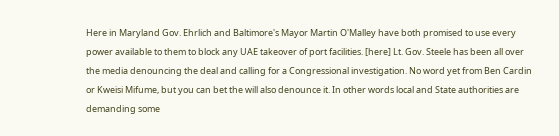Here in Maryland Gov. Ehrlich and Baltimore's Mayor Martin O'Malley have both promised to use every power available to them to block any UAE takeover of port facilities. [here] Lt. Gov. Steele has been all over the media denouncing the deal and calling for a Congressional investigation. No word yet from Ben Cardin or Kweisi Mifume, but you can bet the will also denounce it. In other words local and State authorities are demanding some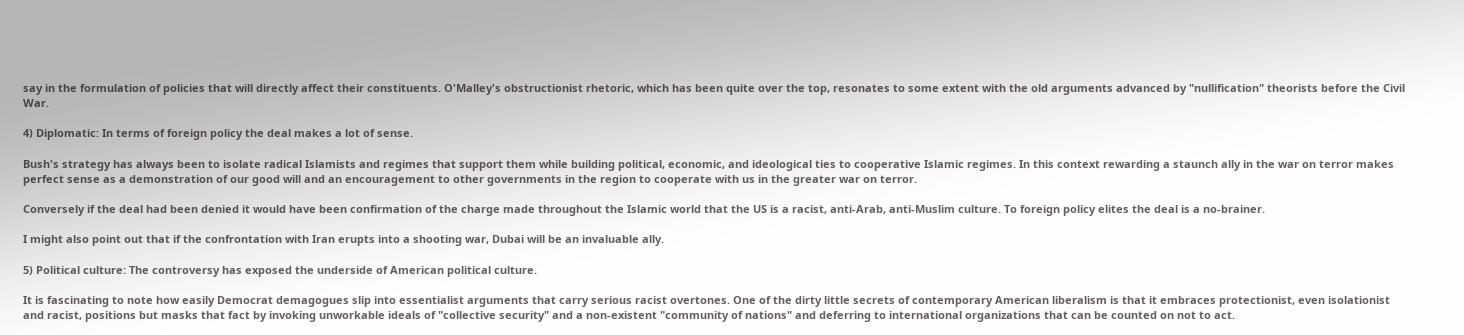say in the formulation of policies that will directly affect their constituents. O'Malley's obstructionist rhetoric, which has been quite over the top, resonates to some extent with the old arguments advanced by "nullification" theorists before the Civil War.

4) Diplomatic: In terms of foreign policy the deal makes a lot of sense.

Bush's strategy has always been to isolate radical Islamists and regimes that support them while building political, economic, and ideological ties to cooperative Islamic regimes. In this context rewarding a staunch ally in the war on terror makes perfect sense as a demonstration of our good will and an encouragement to other governments in the region to cooperate with us in the greater war on terror.

Conversely if the deal had been denied it would have been confirmation of the charge made throughout the Islamic world that the US is a racist, anti-Arab, anti-Muslim culture. To foreign policy elites the deal is a no-brainer.

I might also point out that if the confrontation with Iran erupts into a shooting war, Dubai will be an invaluable ally.

5) Political culture: The controversy has exposed the underside of American political culture.

It is fascinating to note how easily Democrat demagogues slip into essentialist arguments that carry serious racist overtones. One of the dirty little secrets of contemporary American liberalism is that it embraces protectionist, even isolationist and racist, positions but masks that fact by invoking unworkable ideals of "collective security" and a non-existent "community of nations" and deferring to international organizations that can be counted on not to act.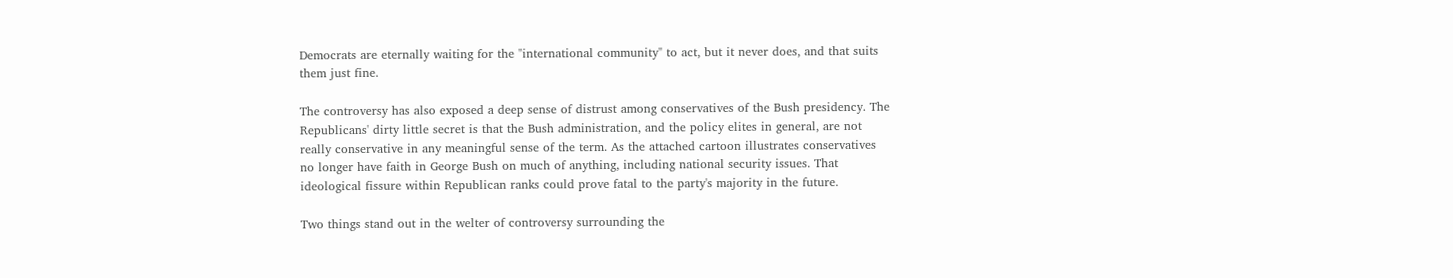Democrats are eternally waiting for the "international community" to act, but it never does, and that suits them just fine.

The controversy has also exposed a deep sense of distrust among conservatives of the Bush presidency. The Republicans' dirty little secret is that the Bush administration, and the policy elites in general, are not really conservative in any meaningful sense of the term. As the attached cartoon illustrates conservatives no longer have faith in George Bush on much of anything, including national security issues. That ideological fissure within Republican ranks could prove fatal to the party's majority in the future.

Two things stand out in the welter of controversy surrounding the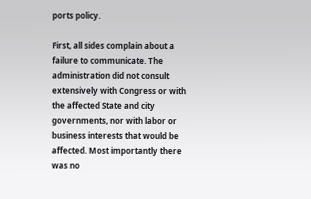ports policy.

First, all sides complain about a failure to communicate. The administration did not consult extensively with Congress or with the affected State and city governments, nor with labor or business interests that would be affected. Most importantly there was no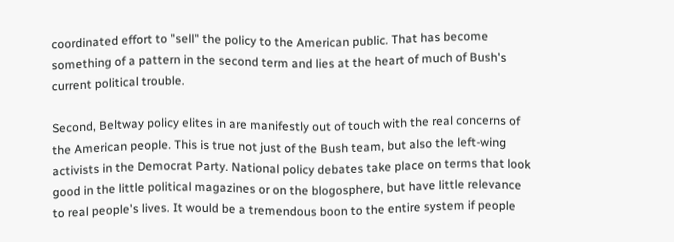coordinated effort to "sell" the policy to the American public. That has become something of a pattern in the second term and lies at the heart of much of Bush's current political trouble.

Second, Beltway policy elites in are manifestly out of touch with the real concerns of the American people. This is true not just of the Bush team, but also the left-wing activists in the Democrat Party. National policy debates take place on terms that look good in the little political magazines or on the blogosphere, but have little relevance to real people's lives. It would be a tremendous boon to the entire system if people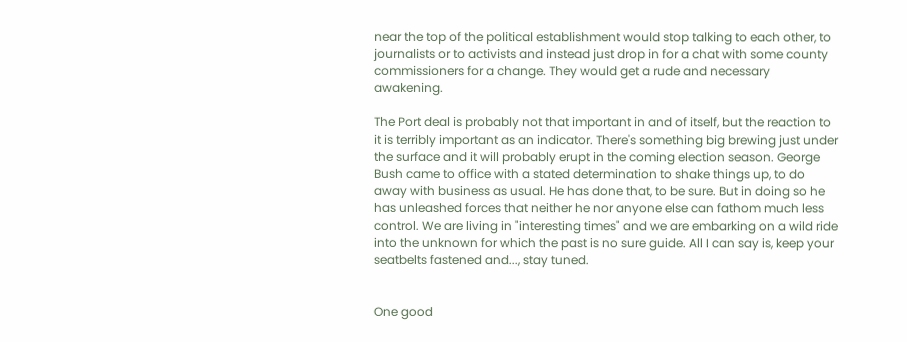near the top of the political establishment would stop talking to each other, to journalists or to activists and instead just drop in for a chat with some county commissioners for a change. They would get a rude and necessary awakening.

The Port deal is probably not that important in and of itself, but the reaction to it is terribly important as an indicator. There's something big brewing just under the surface and it will probably erupt in the coming election season. George Bush came to office with a stated determination to shake things up, to do away with business as usual. He has done that, to be sure. But in doing so he has unleashed forces that neither he nor anyone else can fathom much less control. We are living in "interesting times" and we are embarking on a wild ride into the unknown for which the past is no sure guide. All I can say is, keep your seatbelts fastened and..., stay tuned.


One good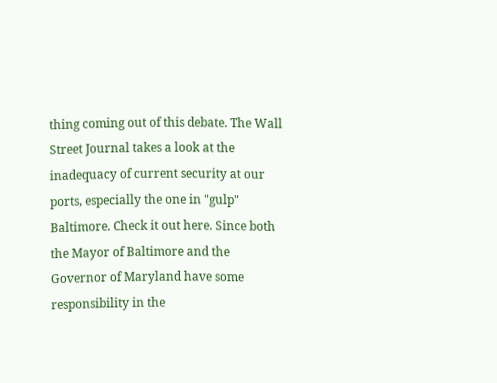thing coming out of this debate. The Wall Street Journal takes a look at the inadequacy of current security at our ports, especially the one in "gulp" Baltimore. Check it out here. Since both the Mayor of Baltimore and the Governor of Maryland have some responsibility in the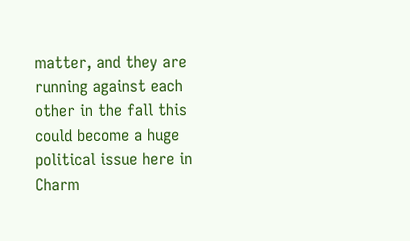matter, and they are running against each other in the fall this could become a huge political issue here in Charm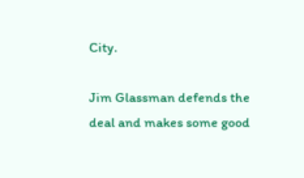City.

Jim Glassman defends the deal and makes some good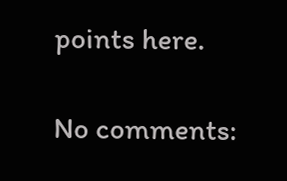points here.

No comments: